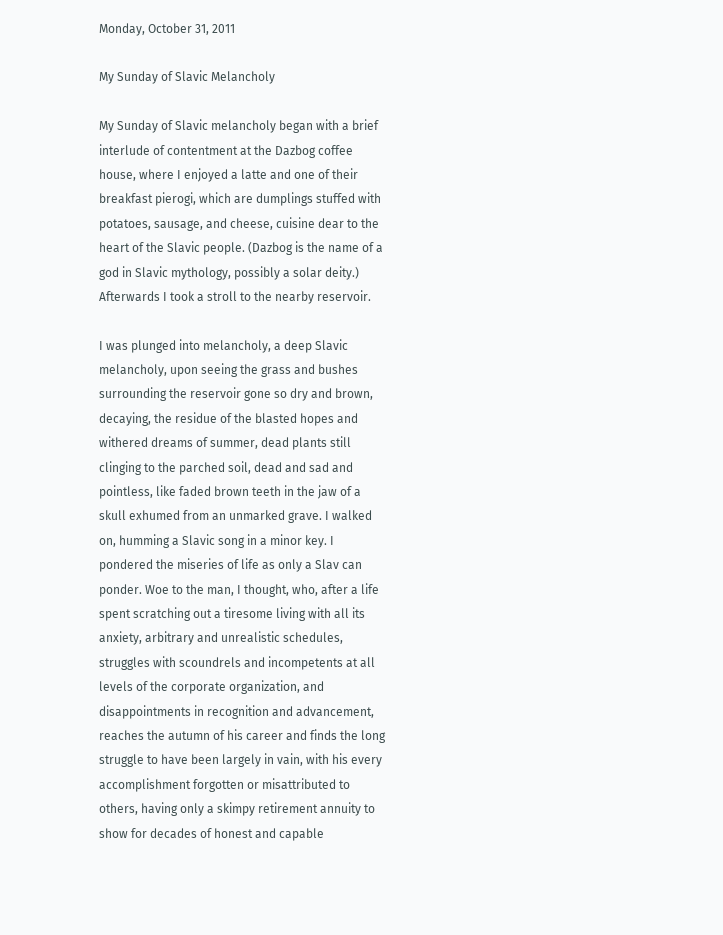Monday, October 31, 2011

My Sunday of Slavic Melancholy

My Sunday of Slavic melancholy began with a brief interlude of contentment at the Dazbog coffee house, where I enjoyed a latte and one of their breakfast pierogi, which are dumplings stuffed with potatoes, sausage, and cheese, cuisine dear to the heart of the Slavic people. (Dazbog is the name of a god in Slavic mythology, possibly a solar deity.) Afterwards I took a stroll to the nearby reservoir.

I was plunged into melancholy, a deep Slavic melancholy, upon seeing the grass and bushes surrounding the reservoir gone so dry and brown, decaying, the residue of the blasted hopes and withered dreams of summer, dead plants still clinging to the parched soil, dead and sad and pointless, like faded brown teeth in the jaw of a skull exhumed from an unmarked grave. I walked on, humming a Slavic song in a minor key. I pondered the miseries of life as only a Slav can ponder. Woe to the man, I thought, who, after a life spent scratching out a tiresome living with all its anxiety, arbitrary and unrealistic schedules, struggles with scoundrels and incompetents at all levels of the corporate organization, and disappointments in recognition and advancement, reaches the autumn of his career and finds the long struggle to have been largely in vain, with his every accomplishment forgotten or misattributed to others, having only a skimpy retirement annuity to show for decades of honest and capable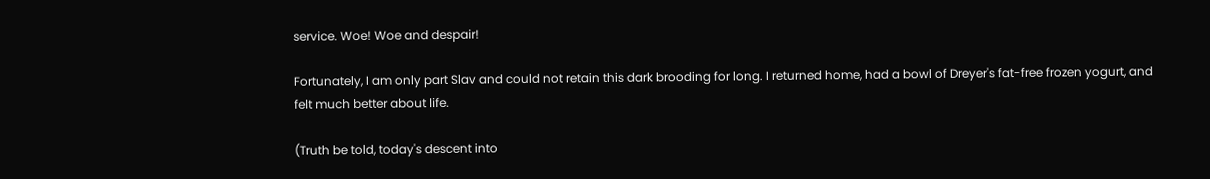service. Woe! Woe and despair!

Fortunately, I am only part Slav and could not retain this dark brooding for long. I returned home, had a bowl of Dreyer's fat-free frozen yogurt, and felt much better about life.

(Truth be told, today's descent into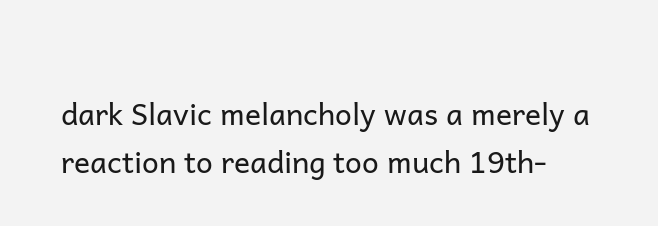dark Slavic melancholy was a merely a reaction to reading too much 19th-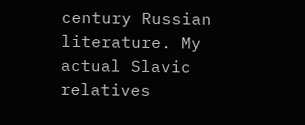century Russian literature. My actual Slavic relatives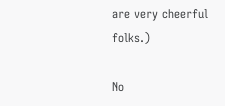are very cheerful folks.)

No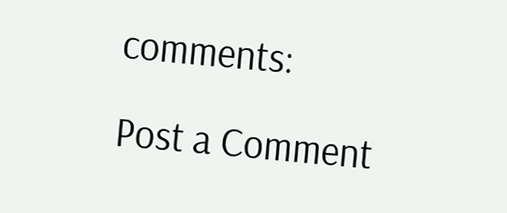comments:

Post a Comment